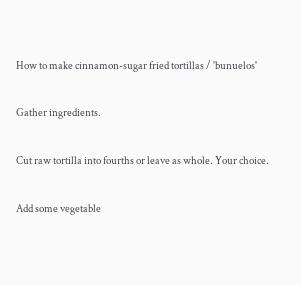How to make cinnamon-sugar fried tortillas / 'bunuelos'

Gather ingredients.

Cut raw tortilla into fourths or leave as whole. Your choice.

Add some vegetable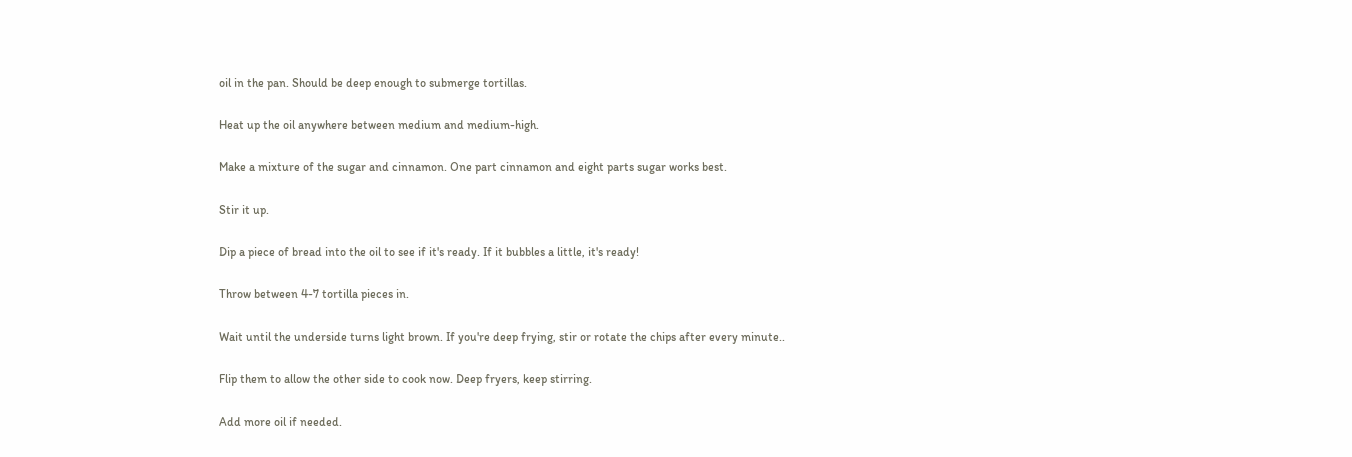oil in the pan. Should be deep enough to submerge tortillas.

Heat up the oil anywhere between medium and medium-high.

Make a mixture of the sugar and cinnamon. One part cinnamon and eight parts sugar works best.

Stir it up.

Dip a piece of bread into the oil to see if it's ready. If it bubbles a little, it's ready!

Throw between 4-7 tortilla pieces in.

Wait until the underside turns light brown. If you're deep frying, stir or rotate the chips after every minute..

Flip them to allow the other side to cook now. Deep fryers, keep stirring.

Add more oil if needed.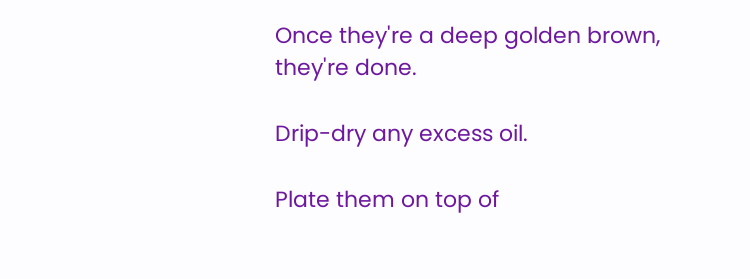Once they're a deep golden brown, they're done.

Drip-dry any excess oil.

Plate them on top of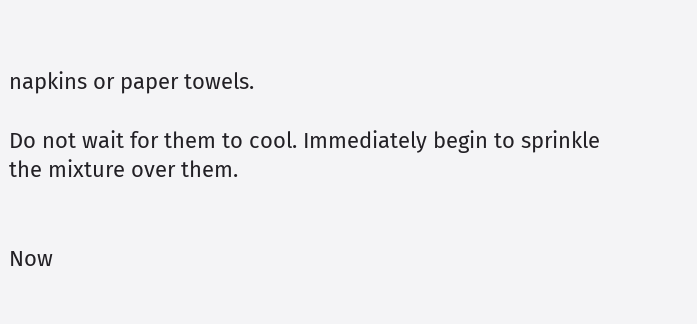napkins or paper towels.

Do not wait for them to cool. Immediately begin to sprinkle the mixture over them.


Now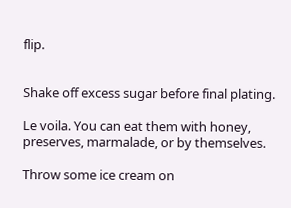flip.


Shake off excess sugar before final plating.

Le voila. You can eat them with honey, preserves, marmalade, or by themselves.

Throw some ice cream on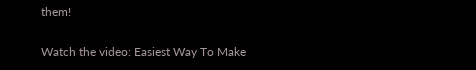them!

Watch the video: Easiest Way To Make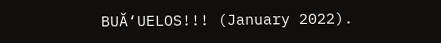BUĂ‘UELOS!!! (January 2022).